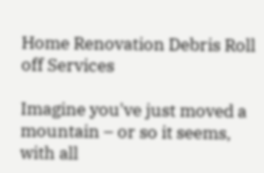Home Renovation Debris Roll off Services

Imagine you've just moved a mountain – or so it seems, with all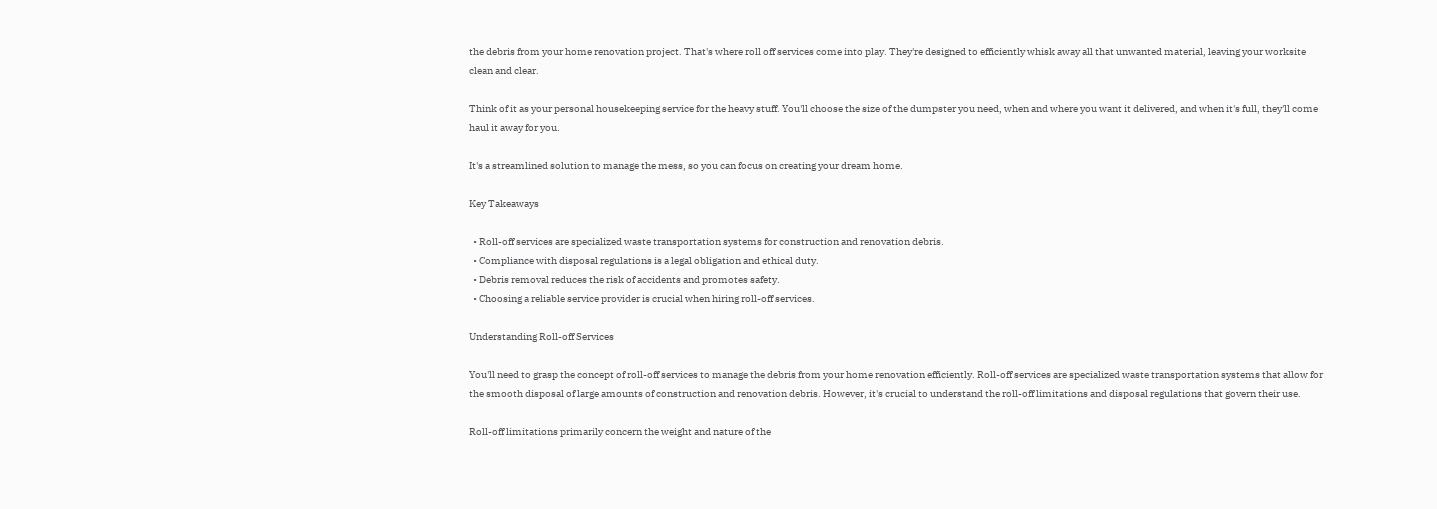the debris from your home renovation project. That's where roll off services come into play. They're designed to efficiently whisk away all that unwanted material, leaving your worksite clean and clear.

Think of it as your personal housekeeping service for the heavy stuff. You'll choose the size of the dumpster you need, when and where you want it delivered, and when it's full, they'll come haul it away for you.

It's a streamlined solution to manage the mess, so you can focus on creating your dream home.

Key Takeaways

  • Roll-off services are specialized waste transportation systems for construction and renovation debris.
  • Compliance with disposal regulations is a legal obligation and ethical duty.
  • Debris removal reduces the risk of accidents and promotes safety.
  • Choosing a reliable service provider is crucial when hiring roll-off services.

Understanding Roll-off Services

You'll need to grasp the concept of roll-off services to manage the debris from your home renovation efficiently. Roll-off services are specialized waste transportation systems that allow for the smooth disposal of large amounts of construction and renovation debris. However, it's crucial to understand the roll-off limitations and disposal regulations that govern their use.

Roll-off limitations primarily concern the weight and nature of the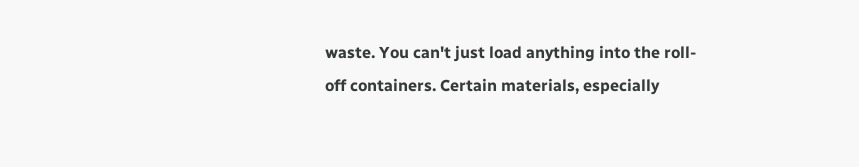waste. You can't just load anything into the roll-off containers. Certain materials, especially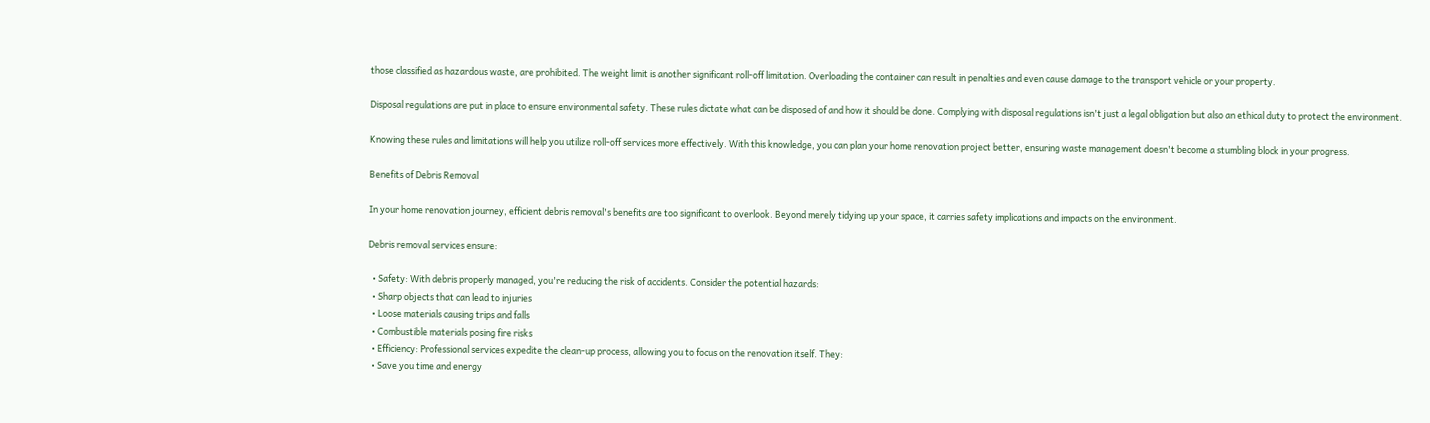those classified as hazardous waste, are prohibited. The weight limit is another significant roll-off limitation. Overloading the container can result in penalties and even cause damage to the transport vehicle or your property.

Disposal regulations are put in place to ensure environmental safety. These rules dictate what can be disposed of and how it should be done. Complying with disposal regulations isn't just a legal obligation but also an ethical duty to protect the environment.

Knowing these rules and limitations will help you utilize roll-off services more effectively. With this knowledge, you can plan your home renovation project better, ensuring waste management doesn't become a stumbling block in your progress.

Benefits of Debris Removal

In your home renovation journey, efficient debris removal's benefits are too significant to overlook. Beyond merely tidying up your space, it carries safety implications and impacts on the environment.

Debris removal services ensure:

  • Safety: With debris properly managed, you're reducing the risk of accidents. Consider the potential hazards:
  • Sharp objects that can lead to injuries
  • Loose materials causing trips and falls
  • Combustible materials posing fire risks
  • Efficiency: Professional services expedite the clean-up process, allowing you to focus on the renovation itself. They:
  • Save you time and energy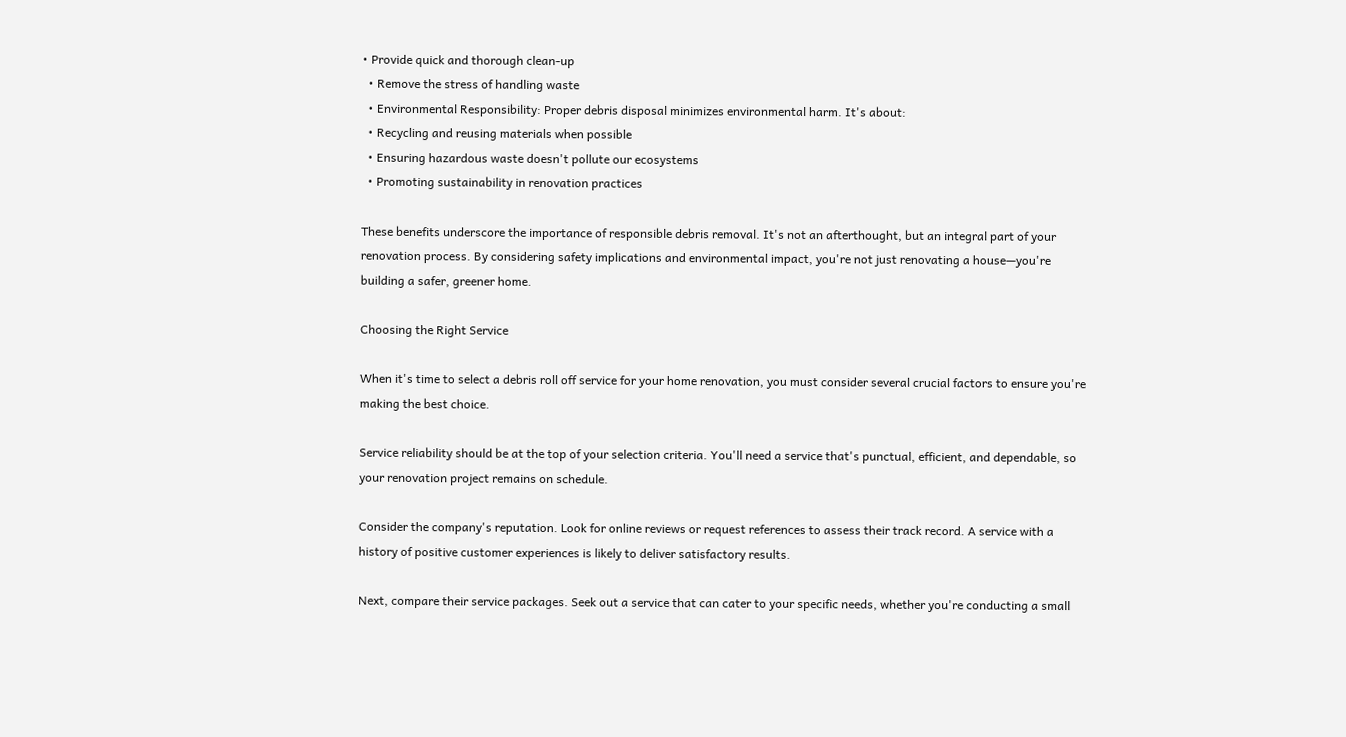• Provide quick and thorough clean-up
  • Remove the stress of handling waste
  • Environmental Responsibility: Proper debris disposal minimizes environmental harm. It's about:
  • Recycling and reusing materials when possible
  • Ensuring hazardous waste doesn't pollute our ecosystems
  • Promoting sustainability in renovation practices

These benefits underscore the importance of responsible debris removal. It's not an afterthought, but an integral part of your renovation process. By considering safety implications and environmental impact, you're not just renovating a house—you're building a safer, greener home.

Choosing the Right Service

When it's time to select a debris roll off service for your home renovation, you must consider several crucial factors to ensure you're making the best choice.

Service reliability should be at the top of your selection criteria. You'll need a service that's punctual, efficient, and dependable, so your renovation project remains on schedule.

Consider the company's reputation. Look for online reviews or request references to assess their track record. A service with a history of positive customer experiences is likely to deliver satisfactory results.

Next, compare their service packages. Seek out a service that can cater to your specific needs, whether you're conducting a small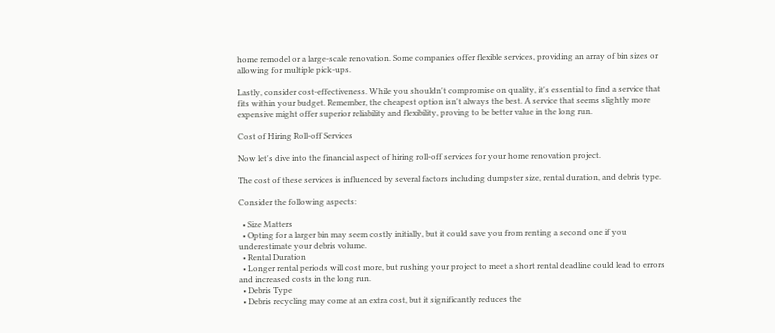home remodel or a large-scale renovation. Some companies offer flexible services, providing an array of bin sizes or allowing for multiple pick-ups.

Lastly, consider cost-effectiveness. While you shouldn't compromise on quality, it's essential to find a service that fits within your budget. Remember, the cheapest option isn't always the best. A service that seems slightly more expensive might offer superior reliability and flexibility, proving to be better value in the long run.

Cost of Hiring Roll-off Services

Now let's dive into the financial aspect of hiring roll-off services for your home renovation project.

The cost of these services is influenced by several factors including dumpster size, rental duration, and debris type.

Consider the following aspects:

  • Size Matters
  • Opting for a larger bin may seem costly initially, but it could save you from renting a second one if you underestimate your debris volume.
  • Rental Duration
  • Longer rental periods will cost more, but rushing your project to meet a short rental deadline could lead to errors and increased costs in the long run.
  • Debris Type
  • Debris recycling may come at an extra cost, but it significantly reduces the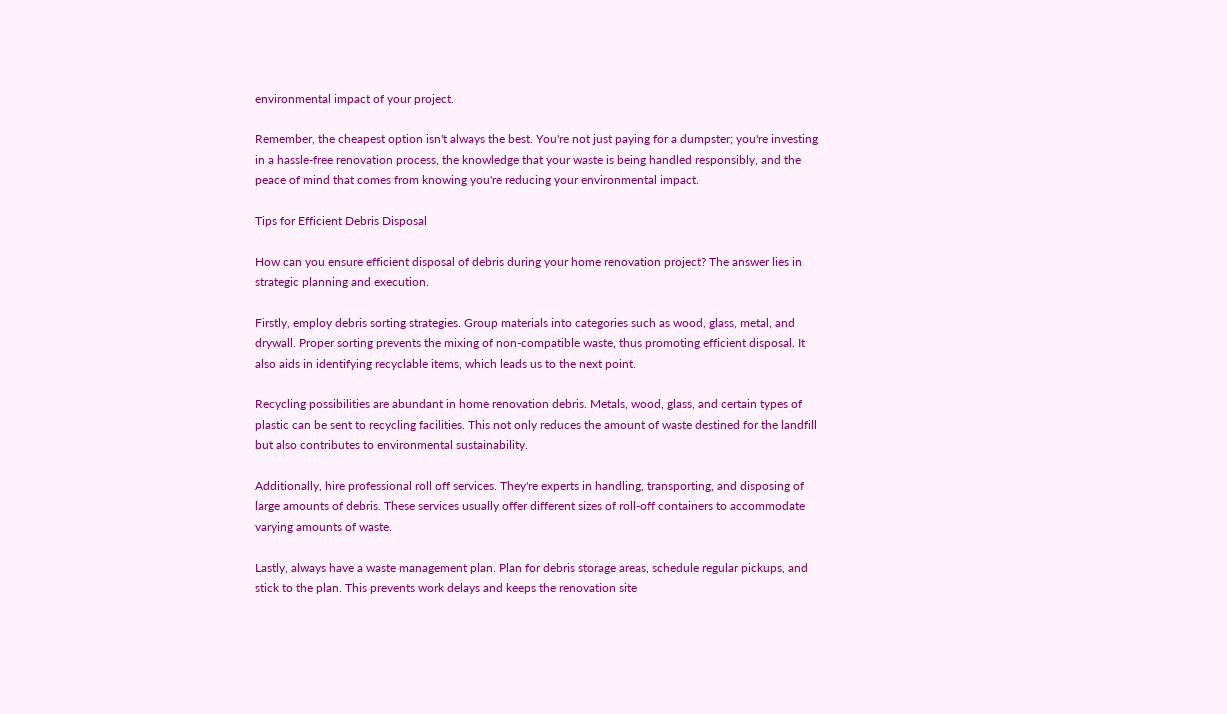environmental impact of your project.

Remember, the cheapest option isn't always the best. You're not just paying for a dumpster; you're investing in a hassle-free renovation process, the knowledge that your waste is being handled responsibly, and the peace of mind that comes from knowing you're reducing your environmental impact.

Tips for Efficient Debris Disposal

How can you ensure efficient disposal of debris during your home renovation project? The answer lies in strategic planning and execution.

Firstly, employ debris sorting strategies. Group materials into categories such as wood, glass, metal, and drywall. Proper sorting prevents the mixing of non-compatible waste, thus promoting efficient disposal. It also aids in identifying recyclable items, which leads us to the next point.

Recycling possibilities are abundant in home renovation debris. Metals, wood, glass, and certain types of plastic can be sent to recycling facilities. This not only reduces the amount of waste destined for the landfill but also contributes to environmental sustainability.

Additionally, hire professional roll off services. They're experts in handling, transporting, and disposing of large amounts of debris. These services usually offer different sizes of roll-off containers to accommodate varying amounts of waste.

Lastly, always have a waste management plan. Plan for debris storage areas, schedule regular pickups, and stick to the plan. This prevents work delays and keeps the renovation site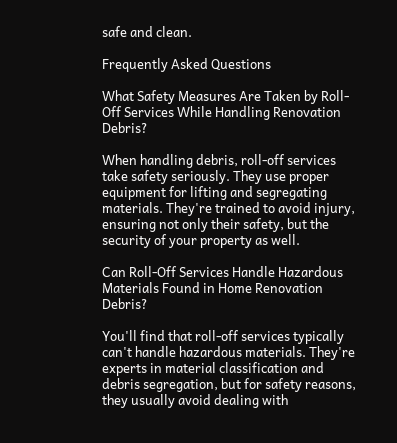safe and clean.

Frequently Asked Questions

What Safety Measures Are Taken by Roll-Off Services While Handling Renovation Debris?

When handling debris, roll-off services take safety seriously. They use proper equipment for lifting and segregating materials. They're trained to avoid injury, ensuring not only their safety, but the security of your property as well.

Can Roll-Off Services Handle Hazardous Materials Found in Home Renovation Debris?

You'll find that roll-off services typically can't handle hazardous materials. They're experts in material classification and debris segregation, but for safety reasons, they usually avoid dealing with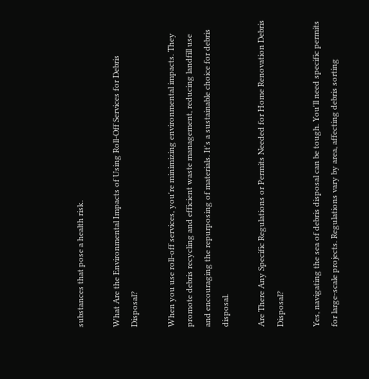substances that pose a health risk.

What Are the Environmental Impacts of Using Roll-Off Services for Debris Disposal?

When you use roll-off services, you're minimizing environmental impacts. They promote debris recycling and efficient waste management, reducing landfill use and encouraging the repurposing of materials. It's a sustainable choice for debris disposal.

Are There Any Specific Regulations or Permits Needed for Home Renovation Debris Disposal?

Yes, navigating the sea of debris disposal can be tough. You'll need specific permits for large-scale projects. Regulations vary by area, affecting debris sorting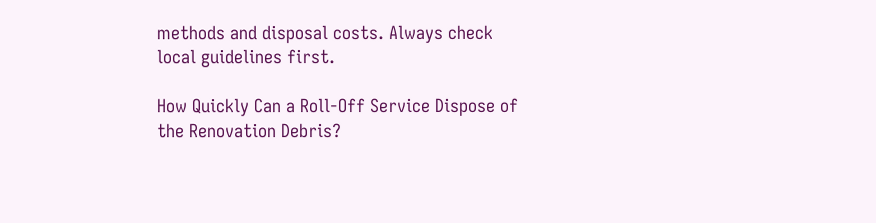methods and disposal costs. Always check local guidelines first.

How Quickly Can a Roll-Off Service Dispose of the Renovation Debris?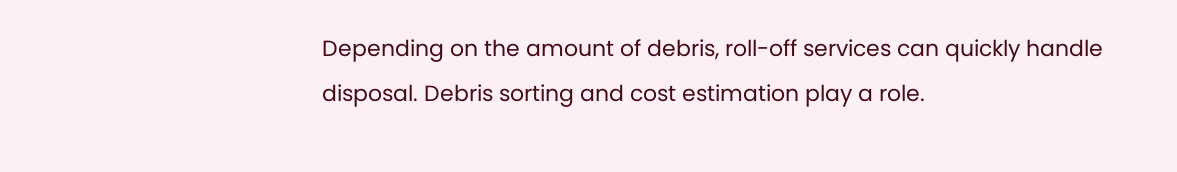Depending on the amount of debris, roll-off services can quickly handle disposal. Debris sorting and cost estimation play a role.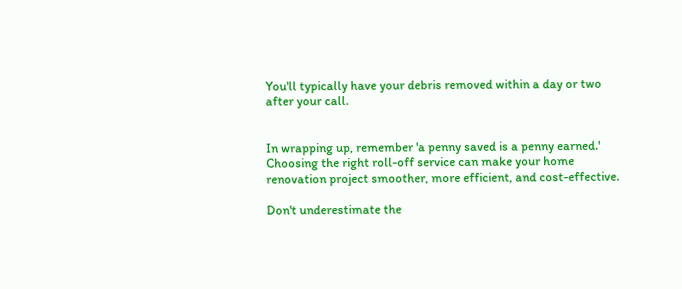You'll typically have your debris removed within a day or two after your call.


In wrapping up, remember 'a penny saved is a penny earned.' Choosing the right roll-off service can make your home renovation project smoother, more efficient, and cost-effective.

Don't underestimate the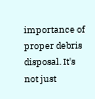importance of proper debris disposal. It's not just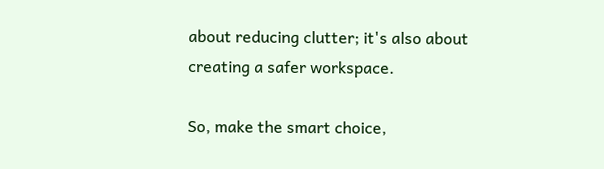about reducing clutter; it's also about creating a safer workspace.

So, make the smart choice,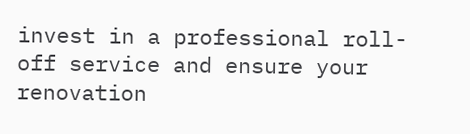invest in a professional roll-off service and ensure your renovation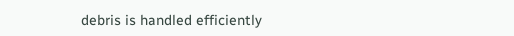debris is handled efficiently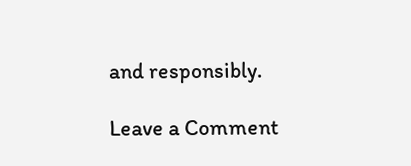and responsibly.

Leave a Comment